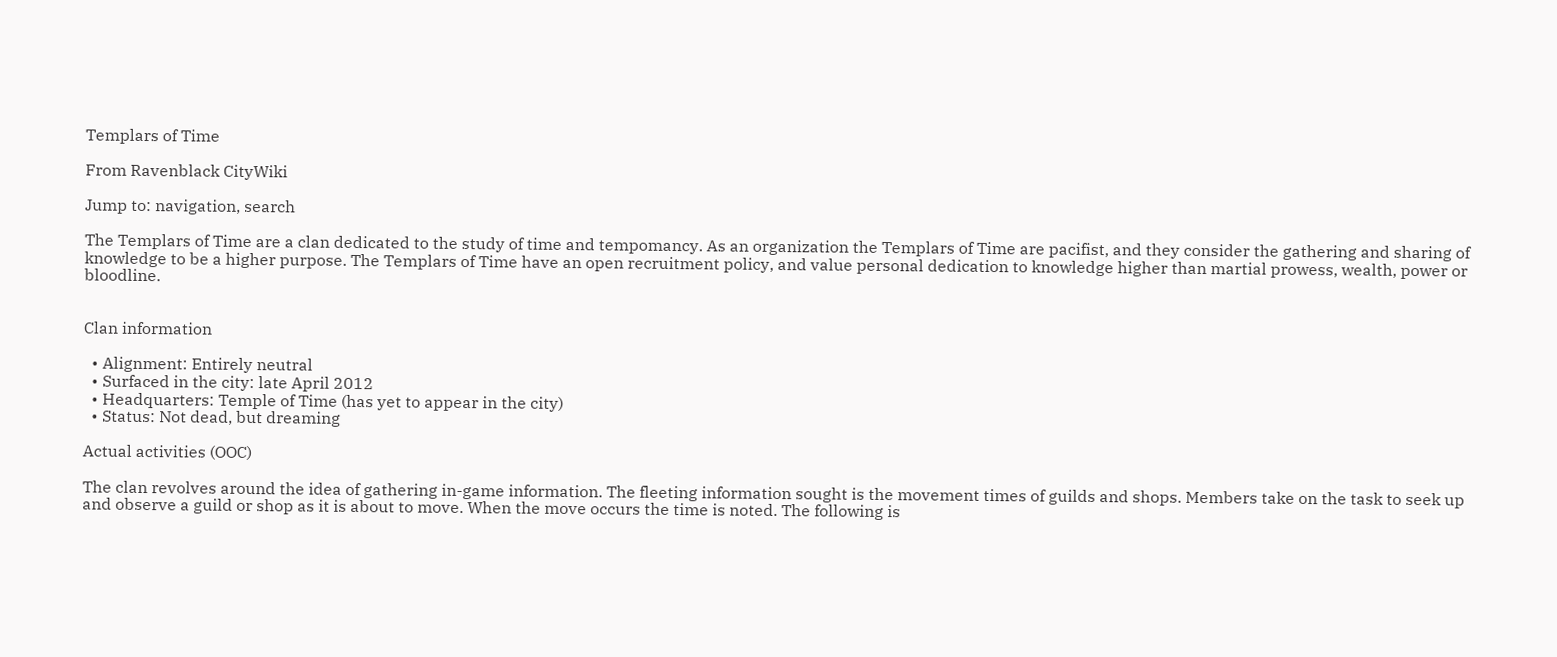Templars of Time

From Ravenblack CityWiki

Jump to: navigation, search

The Templars of Time are a clan dedicated to the study of time and tempomancy. As an organization the Templars of Time are pacifist, and they consider the gathering and sharing of knowledge to be a higher purpose. The Templars of Time have an open recruitment policy, and value personal dedication to knowledge higher than martial prowess, wealth, power or bloodline.


Clan information

  • Alignment: Entirely neutral
  • Surfaced in the city: late April 2012
  • Headquarters: Temple of Time (has yet to appear in the city)
  • Status: Not dead, but dreaming

Actual activities (OOC)

The clan revolves around the idea of gathering in-game information. The fleeting information sought is the movement times of guilds and shops. Members take on the task to seek up and observe a guild or shop as it is about to move. When the move occurs the time is noted. The following is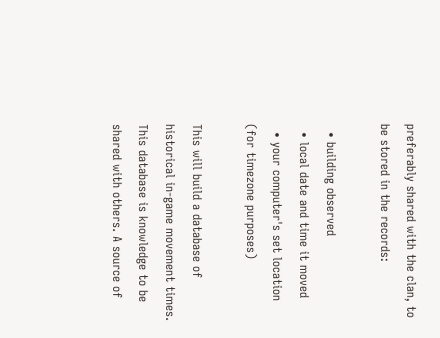preferably shared with the clan, to be stored in the records:

  • building observed
  • local date and time it moved
  • your computer's set location (for timezone purposes)

This will build a database of historical in-game movement times. This database is knowledge to be shared with others. A source of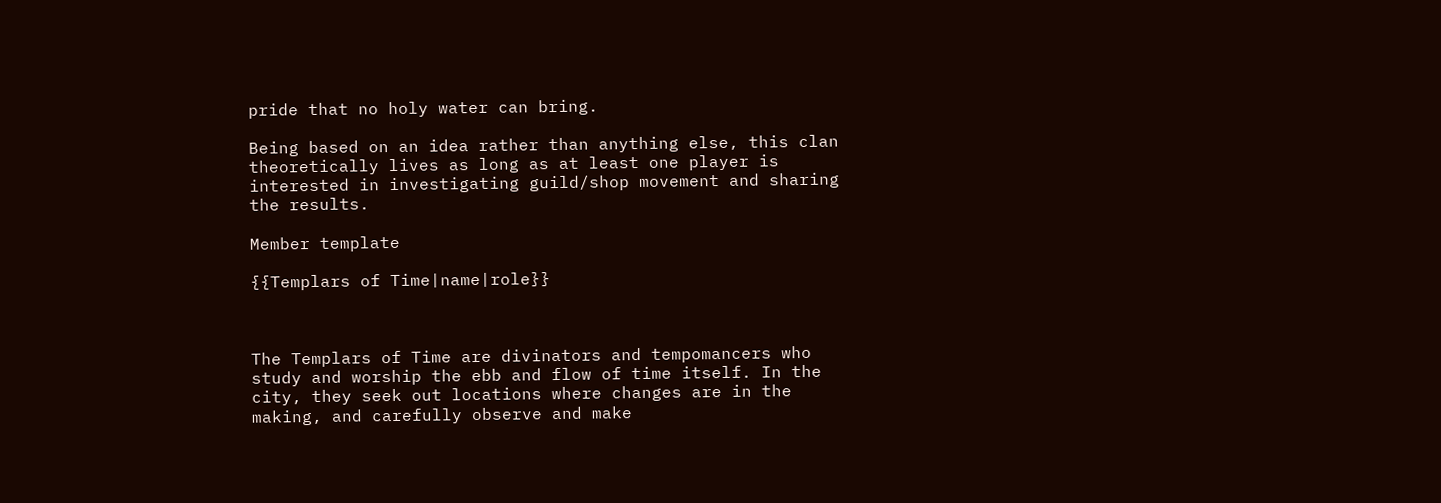pride that no holy water can bring.

Being based on an idea rather than anything else, this clan theoretically lives as long as at least one player is interested in investigating guild/shop movement and sharing the results.

Member template

{{Templars of Time|name|role}}



The Templars of Time are divinators and tempomancers who study and worship the ebb and flow of time itself. In the city, they seek out locations where changes are in the making, and carefully observe and make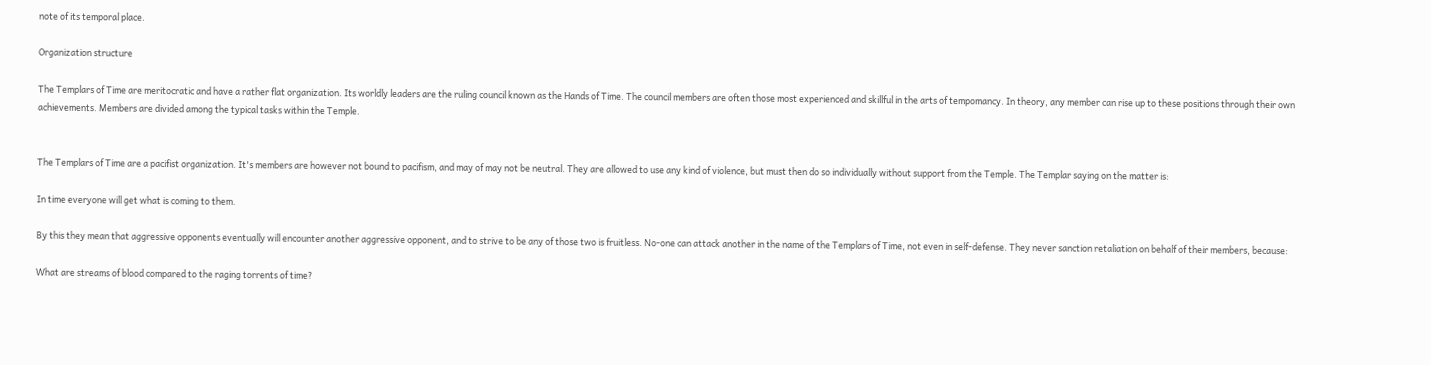note of its temporal place.

Organization structure

The Templars of Time are meritocratic and have a rather flat organization. Its worldly leaders are the ruling council known as the Hands of Time. The council members are often those most experienced and skillful in the arts of tempomancy. In theory, any member can rise up to these positions through their own achievements. Members are divided among the typical tasks within the Temple.


The Templars of Time are a pacifist organization. It's members are however not bound to pacifism, and may of may not be neutral. They are allowed to use any kind of violence, but must then do so individually without support from the Temple. The Templar saying on the matter is:

In time everyone will get what is coming to them.

By this they mean that aggressive opponents eventually will encounter another aggressive opponent, and to strive to be any of those two is fruitless. No-one can attack another in the name of the Templars of Time, not even in self-defense. They never sanction retaliation on behalf of their members, because:

What are streams of blood compared to the raging torrents of time?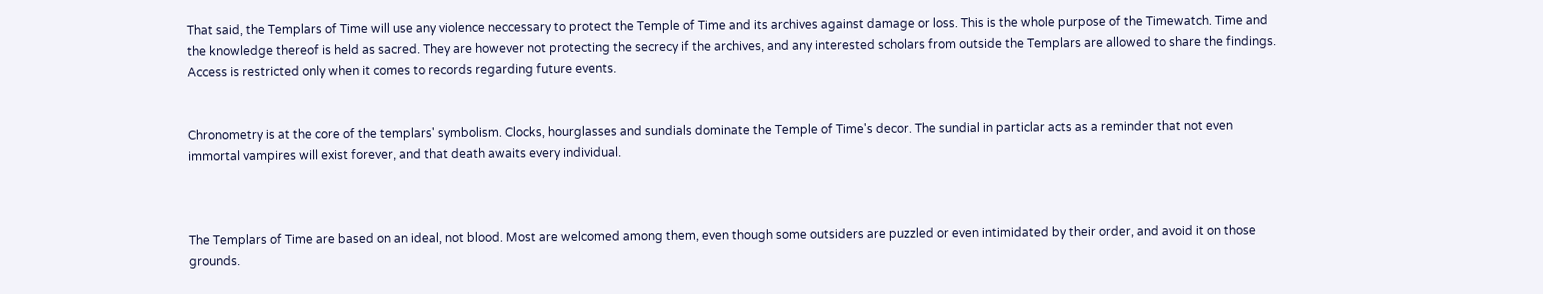That said, the Templars of Time will use any violence neccessary to protect the Temple of Time and its archives against damage or loss. This is the whole purpose of the Timewatch. Time and the knowledge thereof is held as sacred. They are however not protecting the secrecy if the archives, and any interested scholars from outside the Templars are allowed to share the findings. Access is restricted only when it comes to records regarding future events.


Chronometry is at the core of the templars' symbolism. Clocks, hourglasses and sundials dominate the Temple of Time's decor. The sundial in particlar acts as a reminder that not even immortal vampires will exist forever, and that death awaits every individual.



The Templars of Time are based on an ideal, not blood. Most are welcomed among them, even though some outsiders are puzzled or even intimidated by their order, and avoid it on those grounds.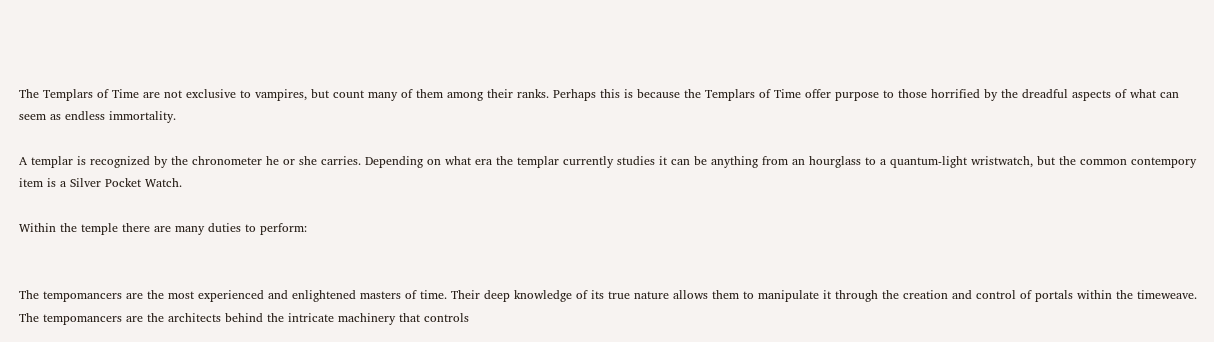The Templars of Time are not exclusive to vampires, but count many of them among their ranks. Perhaps this is because the Templars of Time offer purpose to those horrified by the dreadful aspects of what can seem as endless immortality.

A templar is recognized by the chronometer he or she carries. Depending on what era the templar currently studies it can be anything from an hourglass to a quantum-light wristwatch, but the common contempory item is a Silver Pocket Watch.

Within the temple there are many duties to perform:


The tempomancers are the most experienced and enlightened masters of time. Their deep knowledge of its true nature allows them to manipulate it through the creation and control of portals within the timeweave. The tempomancers are the architects behind the intricate machinery that controls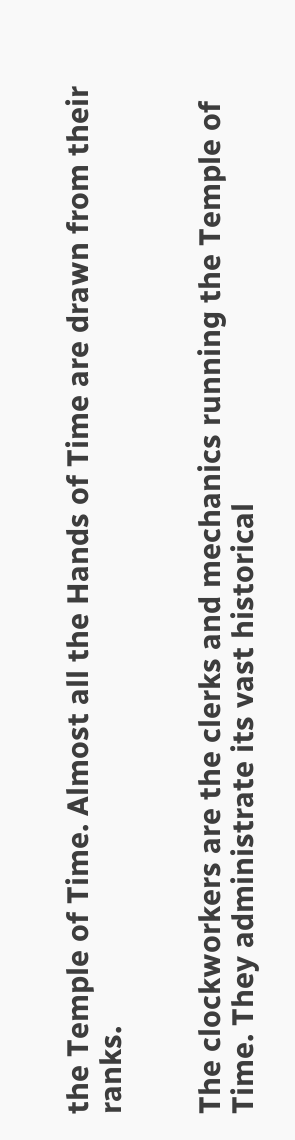the Temple of Time. Almost all the Hands of Time are drawn from their ranks.


The clockworkers are the clerks and mechanics running the Temple of Time. They administrate its vast historical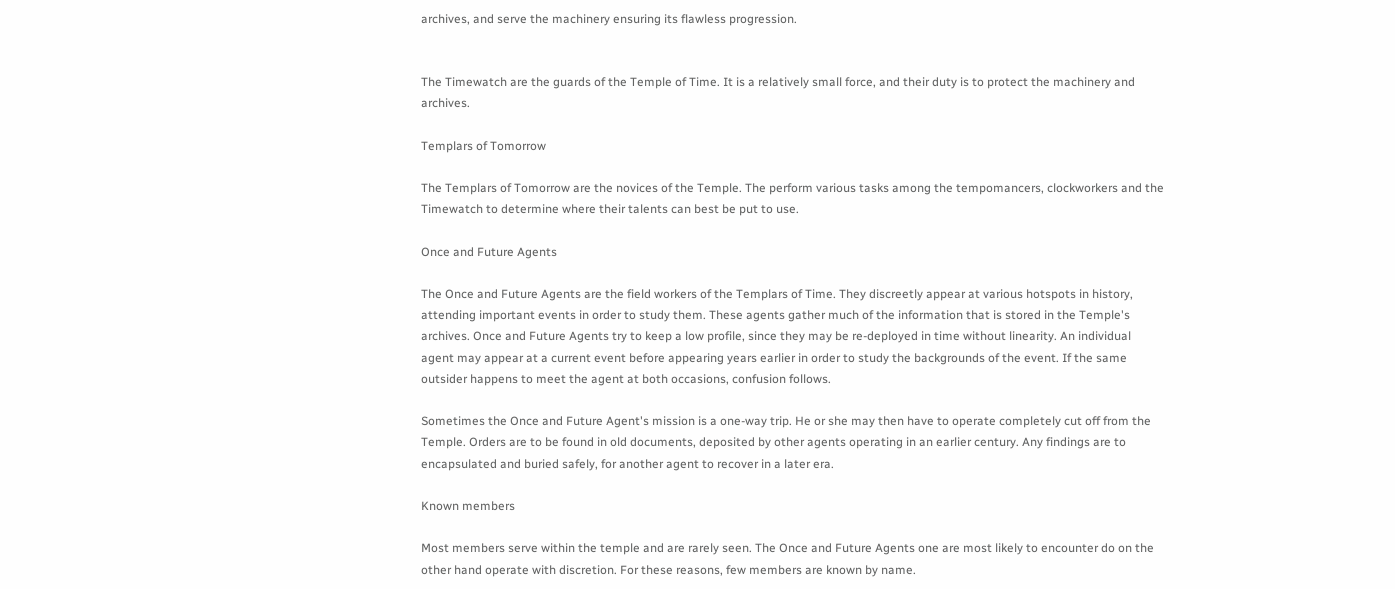archives, and serve the machinery ensuring its flawless progression.


The Timewatch are the guards of the Temple of Time. It is a relatively small force, and their duty is to protect the machinery and archives.

Templars of Tomorrow

The Templars of Tomorrow are the novices of the Temple. The perform various tasks among the tempomancers, clockworkers and the Timewatch to determine where their talents can best be put to use.

Once and Future Agents

The Once and Future Agents are the field workers of the Templars of Time. They discreetly appear at various hotspots in history, attending important events in order to study them. These agents gather much of the information that is stored in the Temple's archives. Once and Future Agents try to keep a low profile, since they may be re-deployed in time without linearity. An individual agent may appear at a current event before appearing years earlier in order to study the backgrounds of the event. If the same outsider happens to meet the agent at both occasions, confusion follows.

Sometimes the Once and Future Agent's mission is a one-way trip. He or she may then have to operate completely cut off from the Temple. Orders are to be found in old documents, deposited by other agents operating in an earlier century. Any findings are to encapsulated and buried safely, for another agent to recover in a later era.

Known members

Most members serve within the temple and are rarely seen. The Once and Future Agents one are most likely to encounter do on the other hand operate with discretion. For these reasons, few members are known by name.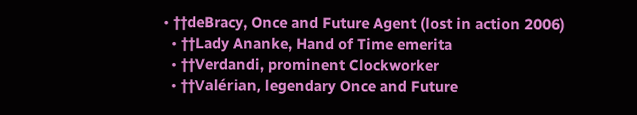• ††deBracy, Once and Future Agent (lost in action 2006)
  • ††Lady Ananke, Hand of Time emerita
  • ††Verdandi, prominent Clockworker
  • ††Valérian, legendary Once and Future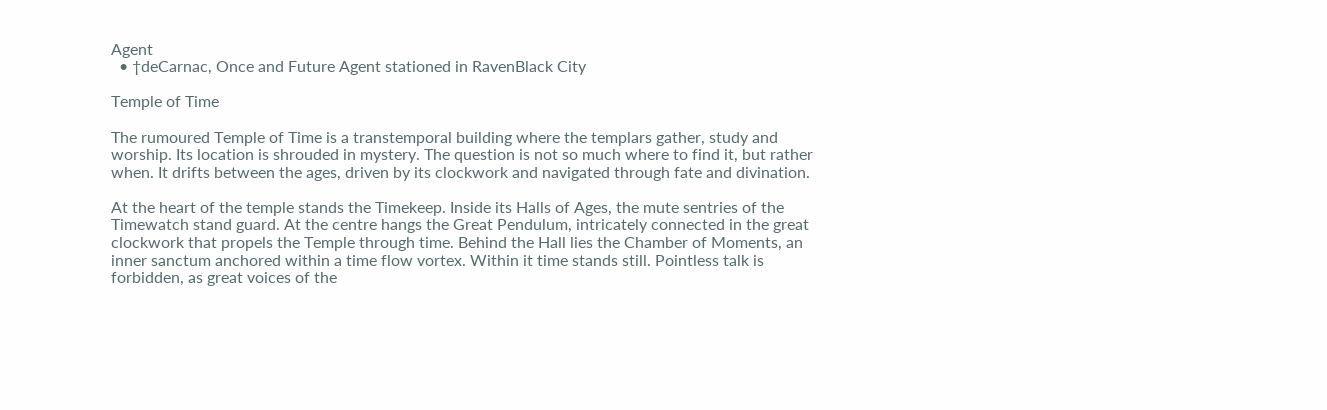Agent
  • †deCarnac, Once and Future Agent stationed in RavenBlack City

Temple of Time

The rumoured Temple of Time is a transtemporal building where the templars gather, study and worship. Its location is shrouded in mystery. The question is not so much where to find it, but rather when. It drifts between the ages, driven by its clockwork and navigated through fate and divination.

At the heart of the temple stands the Timekeep. Inside its Halls of Ages, the mute sentries of the Timewatch stand guard. At the centre hangs the Great Pendulum, intricately connected in the great clockwork that propels the Temple through time. Behind the Hall lies the Chamber of Moments, an inner sanctum anchored within a time flow vortex. Within it time stands still. Pointless talk is forbidden, as great voices of the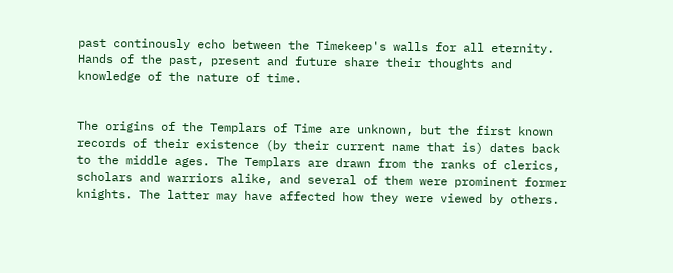past continously echo between the Timekeep's walls for all eternity. Hands of the past, present and future share their thoughts and knowledge of the nature of time.


The origins of the Templars of Time are unknown, but the first known records of their existence (by their current name that is) dates back to the middle ages. The Templars are drawn from the ranks of clerics, scholars and warriors alike, and several of them were prominent former knights. The latter may have affected how they were viewed by others.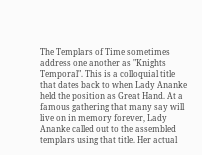The Templars of Time sometimes address one another as "Knights Temporal". This is a colloquial title that dates back to when Lady Ananke held the position as Great Hand. At a famous gathering that many say will live on in memory forever, Lady Ananke called out to the assembled templars using that title. Her actual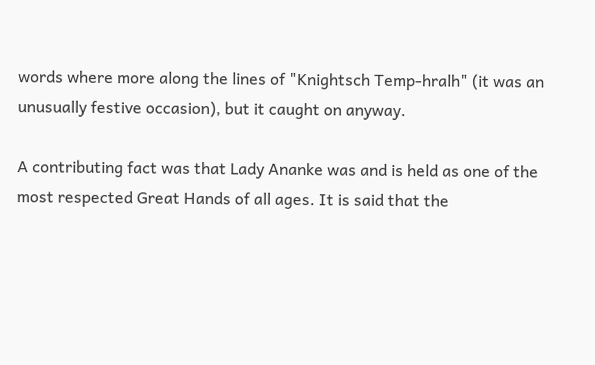words where more along the lines of "Knightsch Temp-hralh" (it was an unusually festive occasion), but it caught on anyway.

A contributing fact was that Lady Ananke was and is held as one of the most respected Great Hands of all ages. It is said that the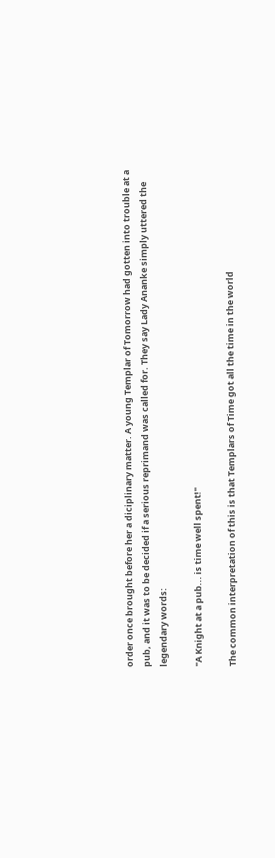order once brought before her a diciplinary matter. A young Templar of Tomorrow had gotten into trouble at a pub, and it was to be decided if a serious reprimand was called for. They say Lady Ananke simply uttered the legendary words:

"A Knight at a pub... is time well spent!"

The common interpretation of this is that Templars of Time got all the time in the world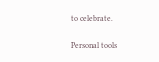to celebrate.

Personal tools